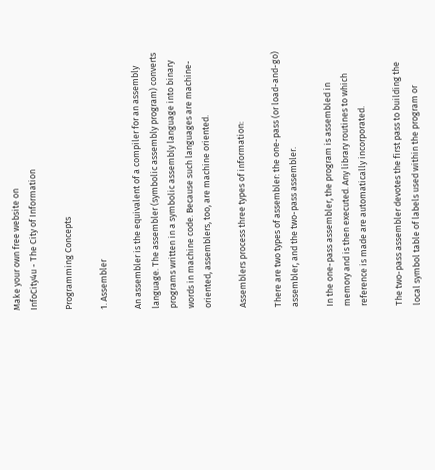Make your own free website on
InfoCity4u - The City of Information

Programming Concepts

1. Assembler

An assembler is the equivalent of a compiler for an assembly language. The assembler (symbolic assembly program) converts programs written in a symbolic assembly language into binary words in machine code. Because such languages are machine-oriented, assemblers, too, are machine oriented.

Assemblers process three types of information:

There are two types of assembler: the one-pass (or load-and-go) assembler, and the two-pass assembler.

In the one-pass assembler, the program is assembled in memory and is then executed. Any library routines to which reference is made are automatically incorporated.

The two-pass assembler devotes the first pass to building the local symbol table of labels used within the program or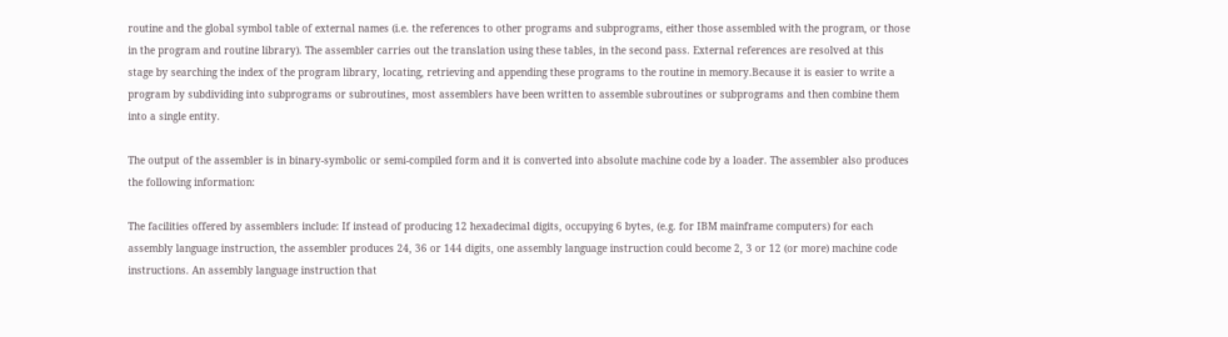routine and the global symbol table of external names (i.e. the references to other programs and subprograms, either those assembled with the program, or those in the program and routine library). The assembler carries out the translation using these tables, in the second pass. External references are resolved at this stage by searching the index of the program library, locating, retrieving and appending these programs to the routine in memory.Because it is easier to write a program by subdividing into subprograms or subroutines, most assemblers have been written to assemble subroutines or subprograms and then combine them into a single entity.

The output of the assembler is in binary-symbolic or semi-compiled form and it is converted into absolute machine code by a loader. The assembler also produces the following information:

The facilities offered by assemblers include: If instead of producing 12 hexadecimal digits, occupying 6 bytes, (e.g. for IBM mainframe computers) for each assembly language instruction, the assembler produces 24, 36 or 144 digits, one assembly language instruction could become 2, 3 or 12 (or more) machine code instructions. An assembly language instruction that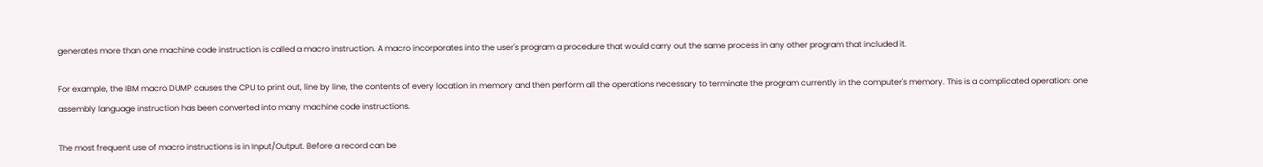generates more than one machine code instruction is called a macro instruction. A macro incorporates into the user's program a procedure that would carry out the same process in any other program that included it.

For example, the IBM macro DUMP causes the CPU to print out, line by line, the contents of every location in memory and then perform all the operations necessary to terminate the program currently in the computer's memory. This is a complicated operation: one assembly language instruction has been converted into many machine code instructions.

The most frequent use of macro instructions is in Input/Output. Before a record can be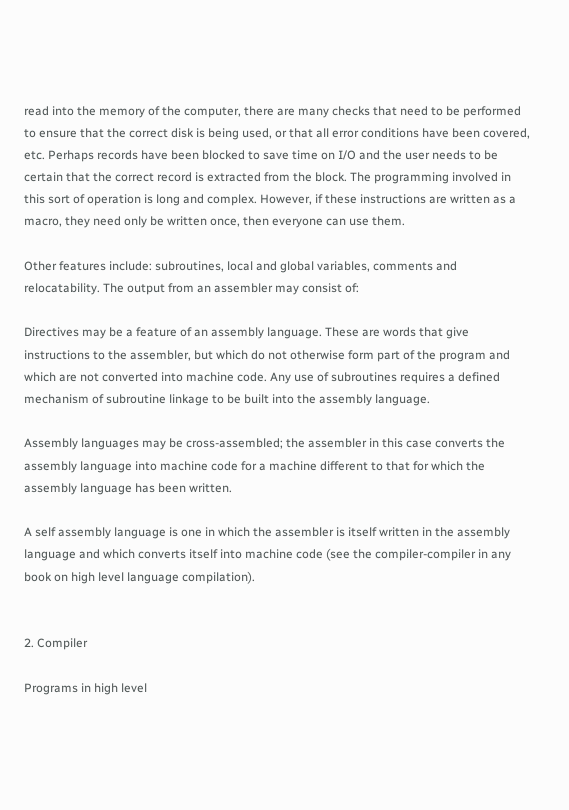read into the memory of the computer, there are many checks that need to be performed to ensure that the correct disk is being used, or that all error conditions have been covered, etc. Perhaps records have been blocked to save time on I/O and the user needs to be certain that the correct record is extracted from the block. The programming involved in this sort of operation is long and complex. However, if these instructions are written as a macro, they need only be written once, then everyone can use them.

Other features include: subroutines, local and global variables, comments and relocatability. The output from an assembler may consist of:

Directives may be a feature of an assembly language. These are words that give instructions to the assembler, but which do not otherwise form part of the program and which are not converted into machine code. Any use of subroutines requires a defined mechanism of subroutine linkage to be built into the assembly language.

Assembly languages may be cross-assembled; the assembler in this case converts the assembly language into machine code for a machine different to that for which the assembly language has been written.

A self assembly language is one in which the assembler is itself written in the assembly language and which converts itself into machine code (see the compiler-compiler in any book on high level language compilation).


2. Compiler

Programs in high level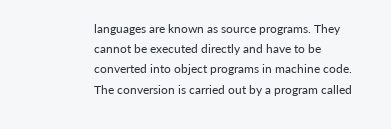languages are known as source programs. They cannot be executed directly and have to be converted into object programs in machine code. The conversion is carried out by a program called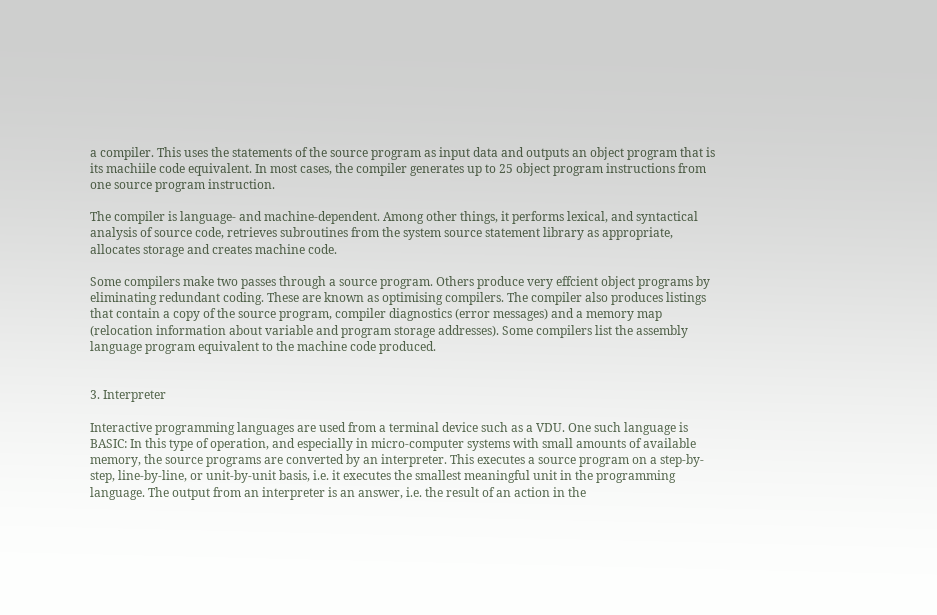a compiler. This uses the statements of the source program as input data and outputs an object program that is its machiile code equivalent. In most cases, the compiler generates up to 25 object program instructions from one source program instruction.

The compiler is language- and machine-dependent. Among other things, it performs lexical, and syntactical analysis of source code, retrieves subroutines from the system source statement library as appropriate, allocates storage and creates machine code.

Some compilers make two passes through a source program. Others produce very effcient object programs by eliminating redundant coding. These are known as optimising compilers. The compiler also produces listings that contain a copy of the source program, compiler diagnostics (error messages) and a memory map (relocation information about variable and program storage addresses). Some compilers list the assembly language program equivalent to the machine code produced.


3. Interpreter

Interactive programming languages are used from a terminal device such as a VDU. One such language is BASIC: In this type of operation, and especially in micro-computer systems with small amounts of available memory, the source programs are converted by an interpreter. This executes a source program on a step-by-step, line-by-line, or unit-by-unit basis, i.e. it executes the smallest meaningful unit in the programming language. The output from an interpreter is an answer, i.e. the result of an action in the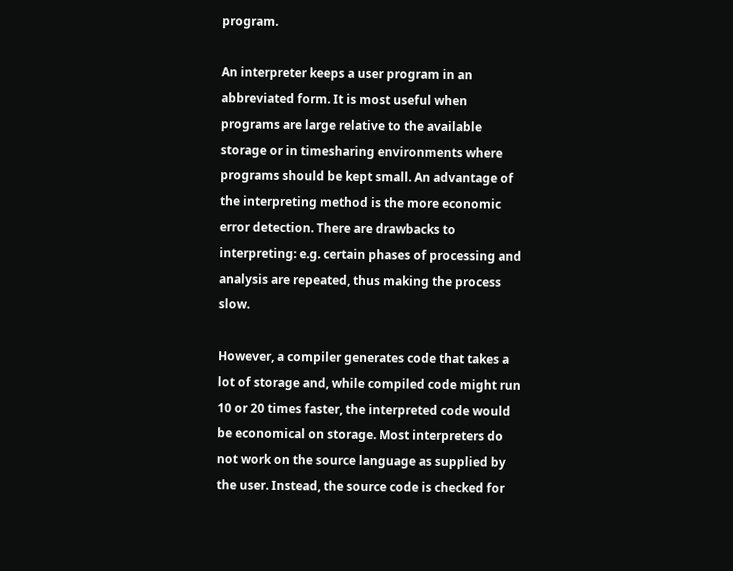program.

An interpreter keeps a user program in an abbreviated form. It is most useful when programs are large relative to the available storage or in timesharing environments where programs should be kept small. An advantage of the interpreting method is the more economic error detection. There are drawbacks to interpreting: e.g. certain phases of processing and analysis are repeated, thus making the process slow.

However, a compiler generates code that takes a lot of storage and, while compiled code might run 10 or 20 times faster, the interpreted code would be economical on storage. Most interpreters do not work on the source language as supplied by the user. Instead, the source code is checked for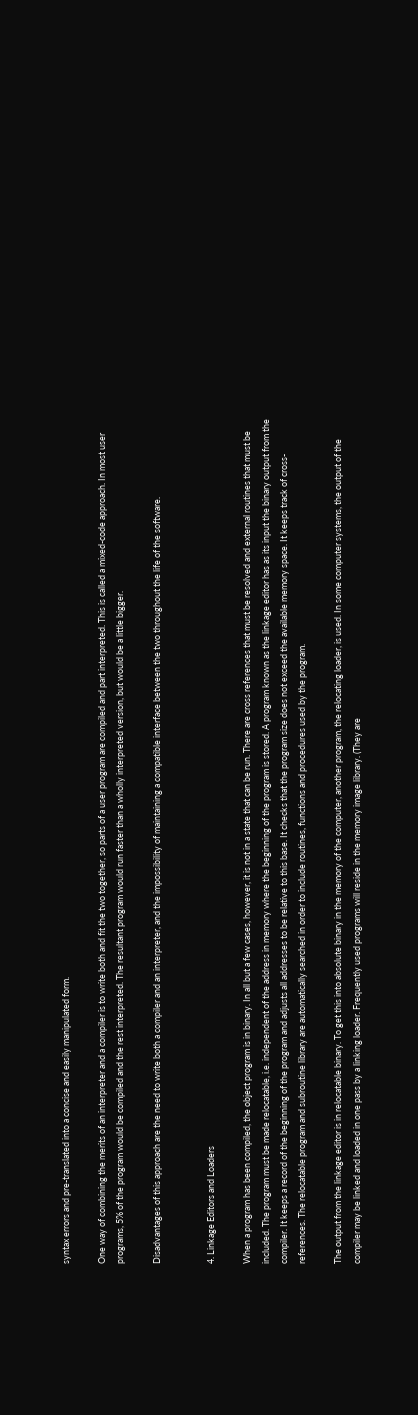syntax errors and pre-translated into a concise and easily manipulated form.

One way of combining the merits of an interpreter and a compiler is to write both and fit the two together, so parts of a user program are compiled and part interpreted. This is called a mixed-code approach. In most user programs, 5% of the program would be compiled and the rest interpreted. The resultant program would run faster than a wholly interpreted version, but would be a little bigger.

Disadvantages of this approach are the need to write both a compiler and an interpreter, and the impossibility of maintaining a compatible interface between the two throughout the life of the software.


4. Linkage Editors and Loaders

When a program has been compiled, the object program is in binary. In all but a few cases, however, it is not in a state that can be run. There are cross references that must be resolved and external routines that must be included. The program must be made relocatable, i.e. independent of the address in memory where the beginning of the program is stored. A program known as the linkage editor has as its input the binary output from the compiler. It keeps a record of the beginning of the program and adjusts all addresses to be relative to this base. It checks that the program size does not exceed the available memory space. It keeps track of cross-references. The relocatable program and subroutine library are automatically searched in order to include routines, functions and procedures used by the program.

The output from the linkage editor is in relocatable binary. To get this into absolute binary in the memory of the computer, another program, the relocating loader, is used. In some computer systems, the output of the compiler may be linked and loaded in one pass by a linking loader. Frequently used programs will reside in the memory image library. (They are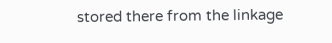stored there from the linkage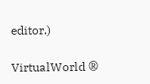editor.)

VirtualWorld ®